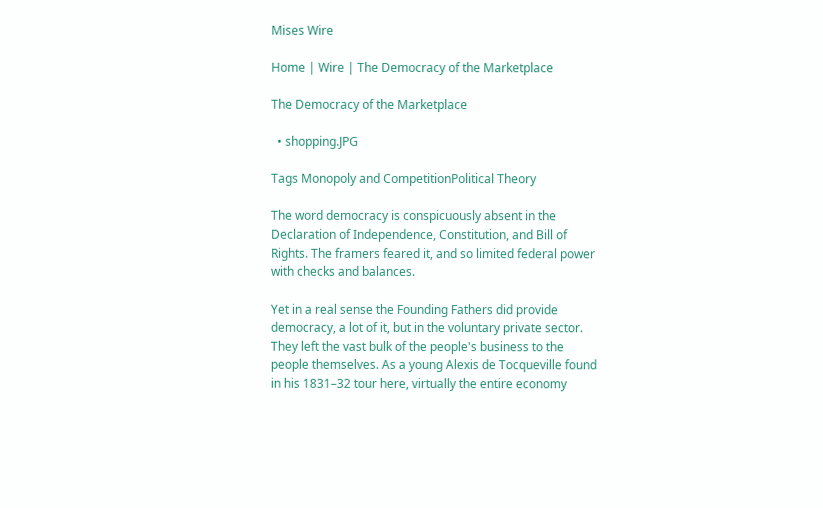Mises Wire

Home | Wire | The Democracy of the Marketplace

The Democracy of the Marketplace

  • shopping.JPG

Tags Monopoly and CompetitionPolitical Theory

The word democracy is conspicuously absent in the Declaration of Independence, Constitution, and Bill of Rights. The framers feared it, and so limited federal power with checks and balances.

Yet in a real sense the Founding Fathers did provide democracy, a lot of it, but in the voluntary private sector. They left the vast bulk of the people's business to the people themselves. As a young Alexis de Tocqueville found in his 1831–32 tour here, virtually the entire economy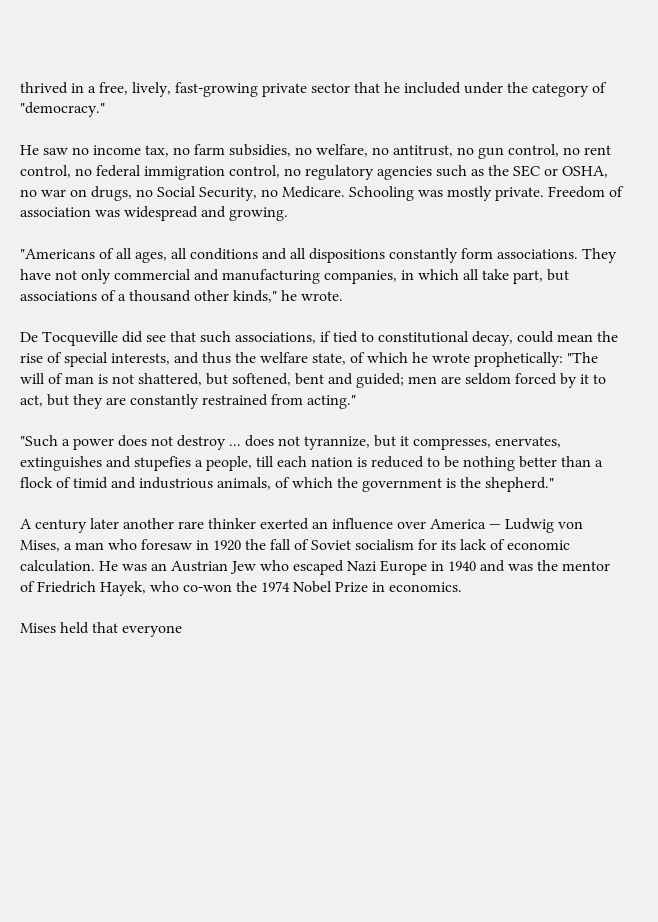thrived in a free, lively, fast-growing private sector that he included under the category of "democracy."

He saw no income tax, no farm subsidies, no welfare, no antitrust, no gun control, no rent control, no federal immigration control, no regulatory agencies such as the SEC or OSHA, no war on drugs, no Social Security, no Medicare. Schooling was mostly private. Freedom of association was widespread and growing.

"Americans of all ages, all conditions and all dispositions constantly form associations. They have not only commercial and manufacturing companies, in which all take part, but associations of a thousand other kinds," he wrote.

De Tocqueville did see that such associations, if tied to constitutional decay, could mean the rise of special interests, and thus the welfare state, of which he wrote prophetically: "The will of man is not shattered, but softened, bent and guided; men are seldom forced by it to act, but they are constantly restrained from acting."

"Such a power does not destroy ... does not tyrannize, but it compresses, enervates, extinguishes and stupefies a people, till each nation is reduced to be nothing better than a flock of timid and industrious animals, of which the government is the shepherd."

A century later another rare thinker exerted an influence over America — Ludwig von Mises, a man who foresaw in 1920 the fall of Soviet socialism for its lack of economic calculation. He was an Austrian Jew who escaped Nazi Europe in 1940 and was the mentor of Friedrich Hayek, who co-won the 1974 Nobel Prize in economics.

Mises held that everyone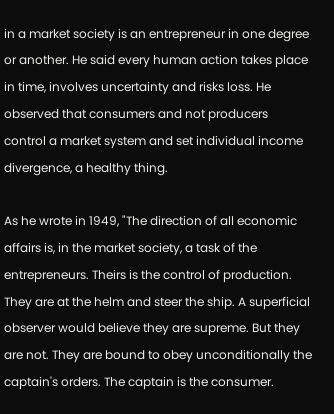in a market society is an entrepreneur in one degree or another. He said every human action takes place in time, involves uncertainty and risks loss. He observed that consumers and not producers control a market system and set individual income divergence, a healthy thing.

As he wrote in 1949, "The direction of all economic affairs is, in the market society, a task of the entrepreneurs. Theirs is the control of production. They are at the helm and steer the ship. A superficial observer would believe they are supreme. But they are not. They are bound to obey unconditionally the captain's orders. The captain is the consumer.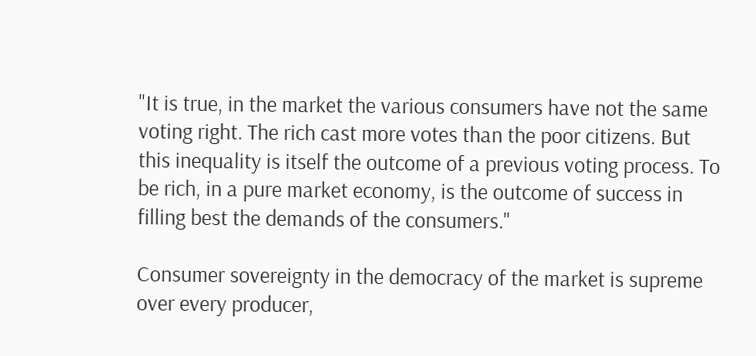"It is true, in the market the various consumers have not the same voting right. The rich cast more votes than the poor citizens. But this inequality is itself the outcome of a previous voting process. To be rich, in a pure market economy, is the outcome of success in filling best the demands of the consumers."

Consumer sovereignty in the democracy of the market is supreme over every producer,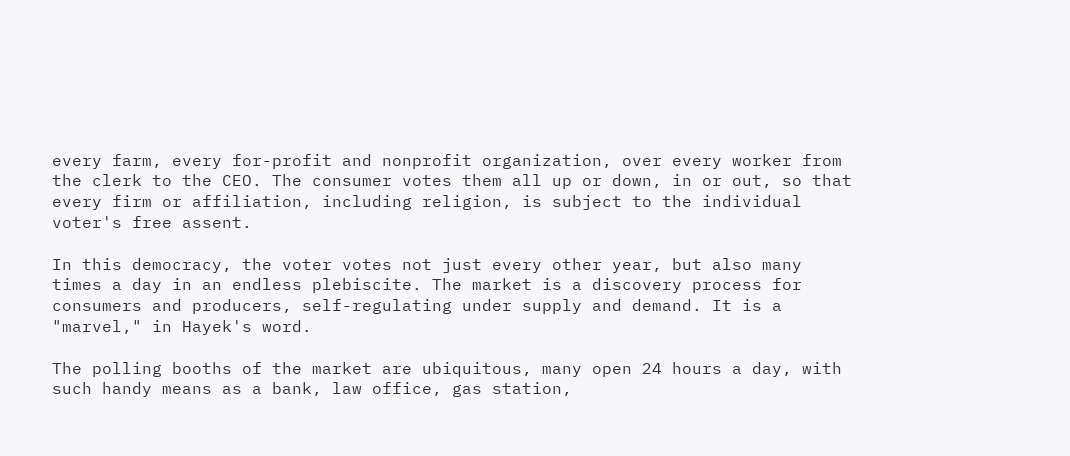every farm, every for-profit and nonprofit organization, over every worker from the clerk to the CEO. The consumer votes them all up or down, in or out, so that every firm or affiliation, including religion, is subject to the individual voter's free assent.

In this democracy, the voter votes not just every other year, but also many times a day in an endless plebiscite. The market is a discovery process for consumers and producers, self-regulating under supply and demand. It is a "marvel," in Hayek's word.

The polling booths of the market are ubiquitous, many open 24 hours a day, with such handy means as a bank, law office, gas station,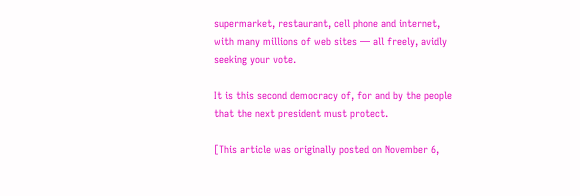supermarket, restaurant, cell phone and internet, with many millions of web sites — all freely, avidly seeking your vote.

It is this second democracy of, for and by the people that the next president must protect.

[This article was originally posted on November 6,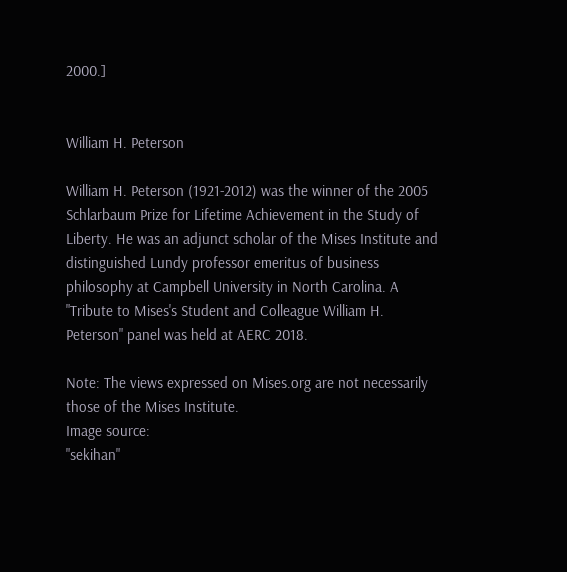2000.]


William H. Peterson

William H. Peterson (1921-2012) was the winner of the 2005 Schlarbaum Prize for Lifetime Achievement in the Study of Liberty. He was an adjunct scholar of the Mises Institute and distinguished Lundy professor emeritus of business philosophy at Campbell University in North Carolina. A "Tribute to Mises's Student and Colleague William H. Peterson" panel was held at AERC 2018.

Note: The views expressed on Mises.org are not necessarily those of the Mises Institute.
Image source:
"sekihan"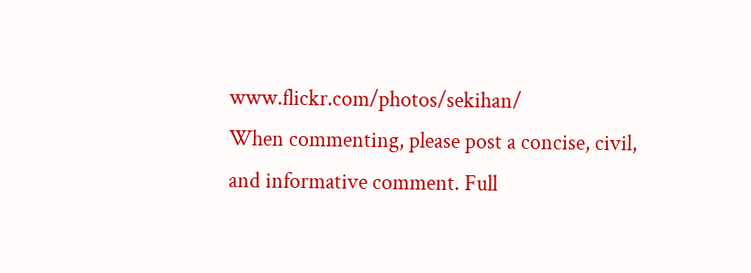www.flickr.com/photos/sekihan/
When commenting, please post a concise, civil, and informative comment. Full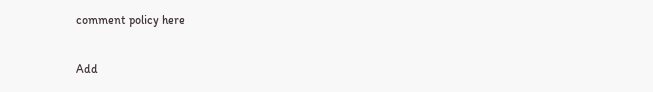comment policy here

Add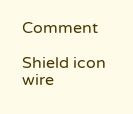Comment

Shield icon wire